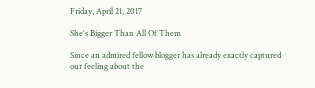Friday, April 21, 2017

She's Bigger Than All Of Them

Since an admired fellow blogger has already exactly captured our feeling about the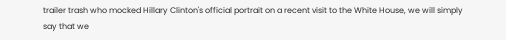trailer trash who mocked Hillary Clinton's official portrait on a recent visit to the White House, we will simply say that we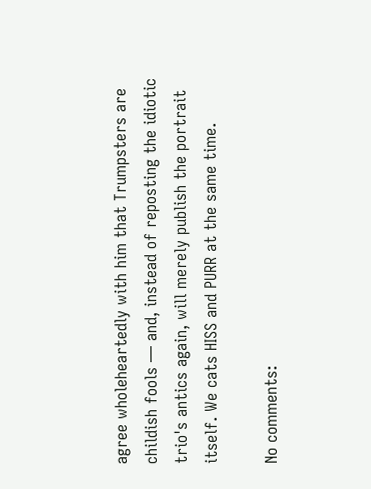agree wholeheartedly with him that Trumpsters are childish fools — and, instead of reposting the idiotic trio's antics again, will merely publish the portrait itself. We cats HISS and PURR at the same time.

No comments: